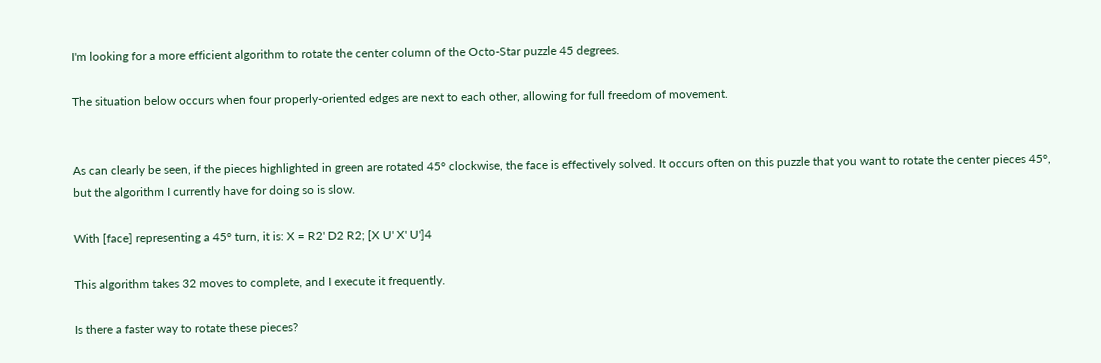I'm looking for a more efficient algorithm to rotate the center column of the Octo-Star puzzle 45 degrees.

The situation below occurs when four properly-oriented edges are next to each other, allowing for full freedom of movement.


As can clearly be seen, if the pieces highlighted in green are rotated 45° clockwise, the face is effectively solved. It occurs often on this puzzle that you want to rotate the center pieces 45°, but the algorithm I currently have for doing so is slow.

With [face] representing a 45° turn, it is: X = R2' D2 R2; [X U' X' U']4

This algorithm takes 32 moves to complete, and I execute it frequently.

Is there a faster way to rotate these pieces?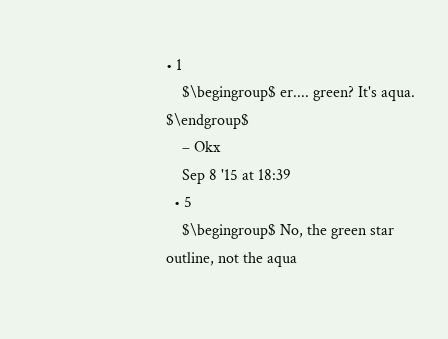• 1
    $\begingroup$ er.... green? It's aqua. $\endgroup$
    – Okx
    Sep 8 '15 at 18:39
  • 5
    $\begingroup$ No, the green star outline, not the aqua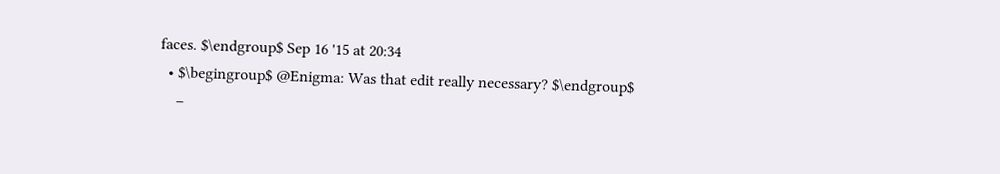faces. $\endgroup$ Sep 16 '15 at 20:34
  • $\begingroup$ @Enigma: Was that edit really necessary? $\endgroup$
    –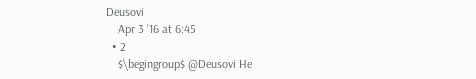Deusovi
    Apr 3 '16 at 6:45
  • 2
    $\begingroup$ @Deusovi He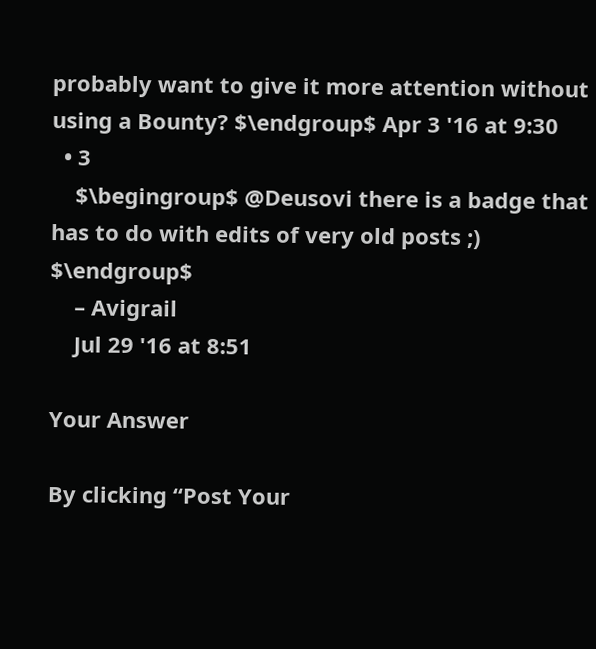probably want to give it more attention without using a Bounty? $\endgroup$ Apr 3 '16 at 9:30
  • 3
    $\begingroup$ @Deusovi there is a badge that has to do with edits of very old posts ;) $\endgroup$
    – Avigrail
    Jul 29 '16 at 8:51

Your Answer

By clicking “Post Your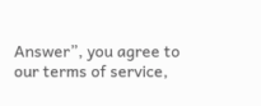Answer”, you agree to our terms of service,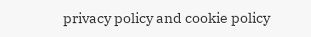privacy policy and cookie policy